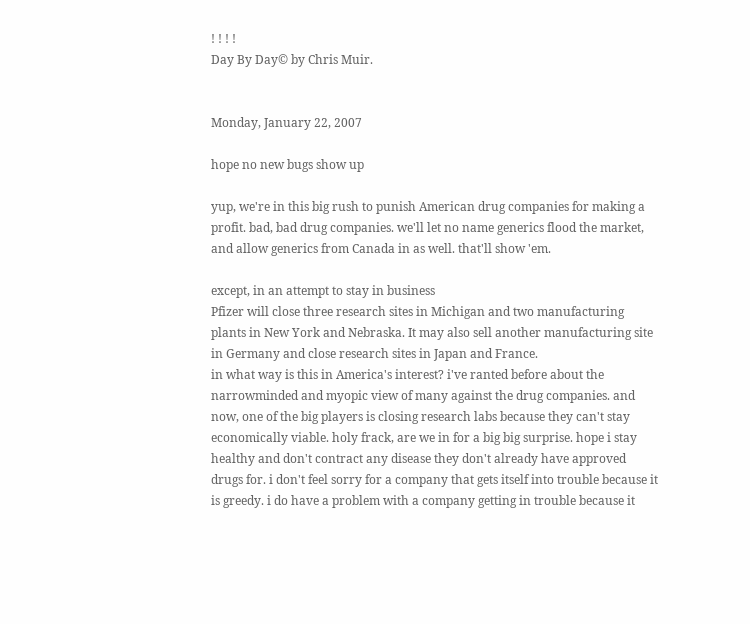! ! ! !
Day By Day© by Chris Muir.


Monday, January 22, 2007

hope no new bugs show up

yup, we're in this big rush to punish American drug companies for making a profit. bad, bad drug companies. we'll let no name generics flood the market, and allow generics from Canada in as well. that'll show 'em.

except, in an attempt to stay in business
Pfizer will close three research sites in Michigan and two manufacturing plants in New York and Nebraska. It may also sell another manufacturing site in Germany and close research sites in Japan and France.
in what way is this in America's interest? i've ranted before about the narrowminded and myopic view of many against the drug companies. and now, one of the big players is closing research labs because they can't stay economically viable. holy frack, are we in for a big big surprise. hope i stay healthy and don't contract any disease they don't already have approved drugs for. i don't feel sorry for a company that gets itself into trouble because it is greedy. i do have a problem with a company getting in trouble because it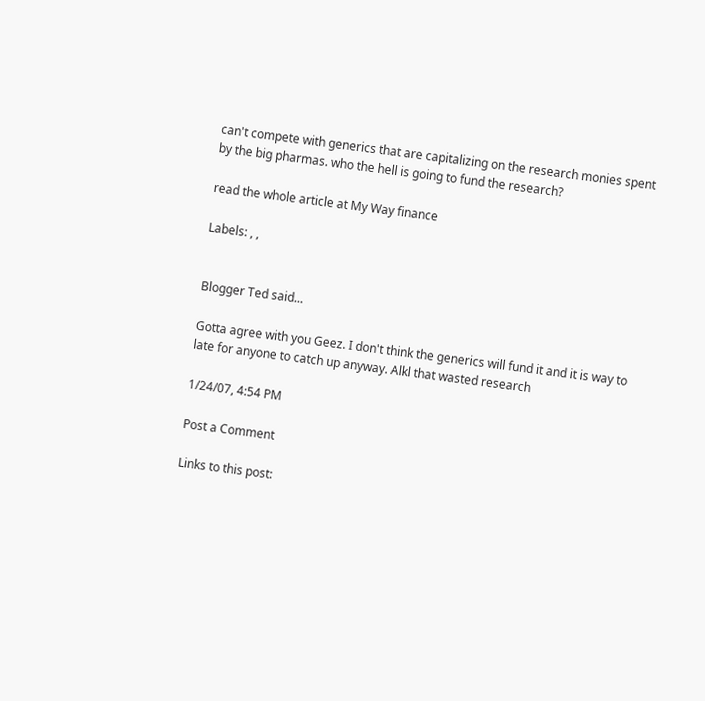can't compete with generics that are capitalizing on the research monies spent by the big pharmas. who the hell is going to fund the research?

read the whole article at My Way finance

Labels: , ,


Blogger Ted said...

Gotta agree with you Geez. I don't think the generics will fund it and it is way to late for anyone to catch up anyway. Alkl that wasted research

1/24/07, 4:54 PM

Post a Comment

Links to this post: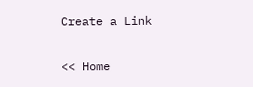Create a Link

<< Home